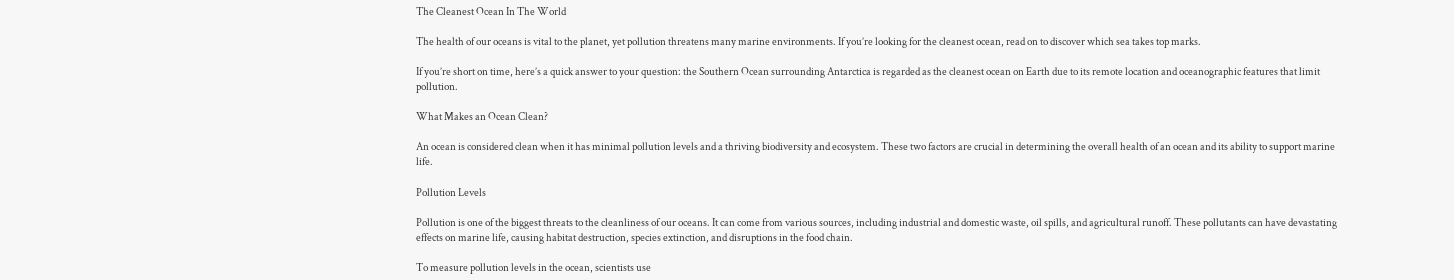The Cleanest Ocean In The World

The health of our oceans is vital to the planet, yet pollution threatens many marine environments. If you’re looking for the cleanest ocean, read on to discover which sea takes top marks.

If you’re short on time, here’s a quick answer to your question: the Southern Ocean surrounding Antarctica is regarded as the cleanest ocean on Earth due to its remote location and oceanographic features that limit pollution.

What Makes an Ocean Clean?

An ocean is considered clean when it has minimal pollution levels and a thriving biodiversity and ecosystem. These two factors are crucial in determining the overall health of an ocean and its ability to support marine life.

Pollution Levels

Pollution is one of the biggest threats to the cleanliness of our oceans. It can come from various sources, including industrial and domestic waste, oil spills, and agricultural runoff. These pollutants can have devastating effects on marine life, causing habitat destruction, species extinction, and disruptions in the food chain.

To measure pollution levels in the ocean, scientists use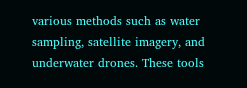various methods such as water sampling, satellite imagery, and underwater drones. These tools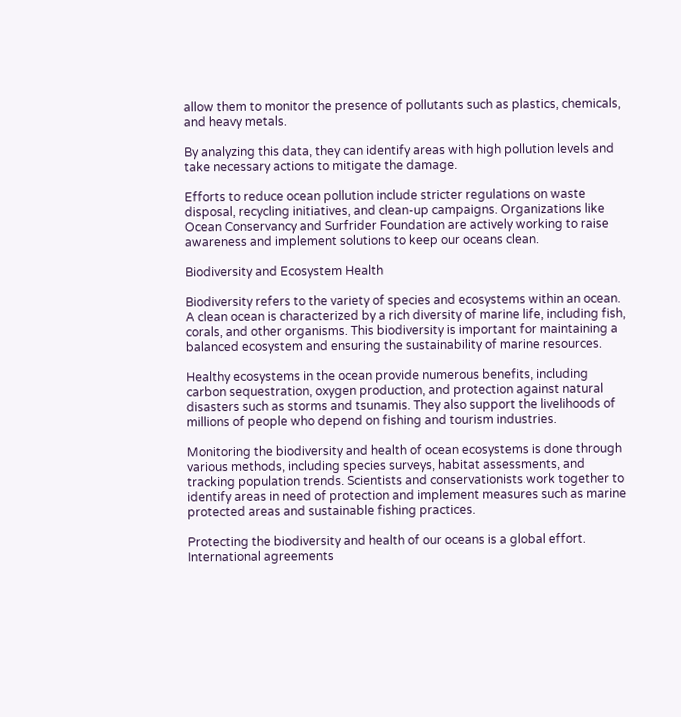allow them to monitor the presence of pollutants such as plastics, chemicals, and heavy metals.

By analyzing this data, they can identify areas with high pollution levels and take necessary actions to mitigate the damage.

Efforts to reduce ocean pollution include stricter regulations on waste disposal, recycling initiatives, and clean-up campaigns. Organizations like Ocean Conservancy and Surfrider Foundation are actively working to raise awareness and implement solutions to keep our oceans clean.

Biodiversity and Ecosystem Health

Biodiversity refers to the variety of species and ecosystems within an ocean. A clean ocean is characterized by a rich diversity of marine life, including fish, corals, and other organisms. This biodiversity is important for maintaining a balanced ecosystem and ensuring the sustainability of marine resources.

Healthy ecosystems in the ocean provide numerous benefits, including carbon sequestration, oxygen production, and protection against natural disasters such as storms and tsunamis. They also support the livelihoods of millions of people who depend on fishing and tourism industries.

Monitoring the biodiversity and health of ocean ecosystems is done through various methods, including species surveys, habitat assessments, and tracking population trends. Scientists and conservationists work together to identify areas in need of protection and implement measures such as marine protected areas and sustainable fishing practices.

Protecting the biodiversity and health of our oceans is a global effort. International agreements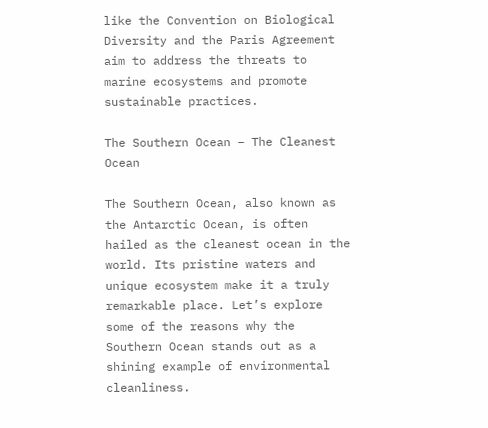like the Convention on Biological Diversity and the Paris Agreement aim to address the threats to marine ecosystems and promote sustainable practices.

The Southern Ocean – The Cleanest Ocean

The Southern Ocean, also known as the Antarctic Ocean, is often hailed as the cleanest ocean in the world. Its pristine waters and unique ecosystem make it a truly remarkable place. Let’s explore some of the reasons why the Southern Ocean stands out as a shining example of environmental cleanliness.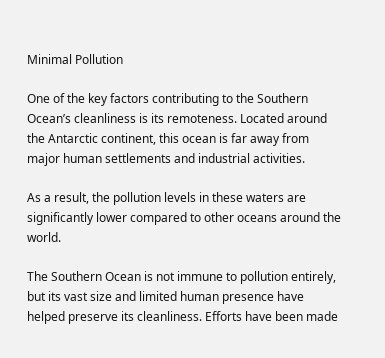Minimal Pollution

One of the key factors contributing to the Southern Ocean’s cleanliness is its remoteness. Located around the Antarctic continent, this ocean is far away from major human settlements and industrial activities.

As a result, the pollution levels in these waters are significantly lower compared to other oceans around the world.

The Southern Ocean is not immune to pollution entirely, but its vast size and limited human presence have helped preserve its cleanliness. Efforts have been made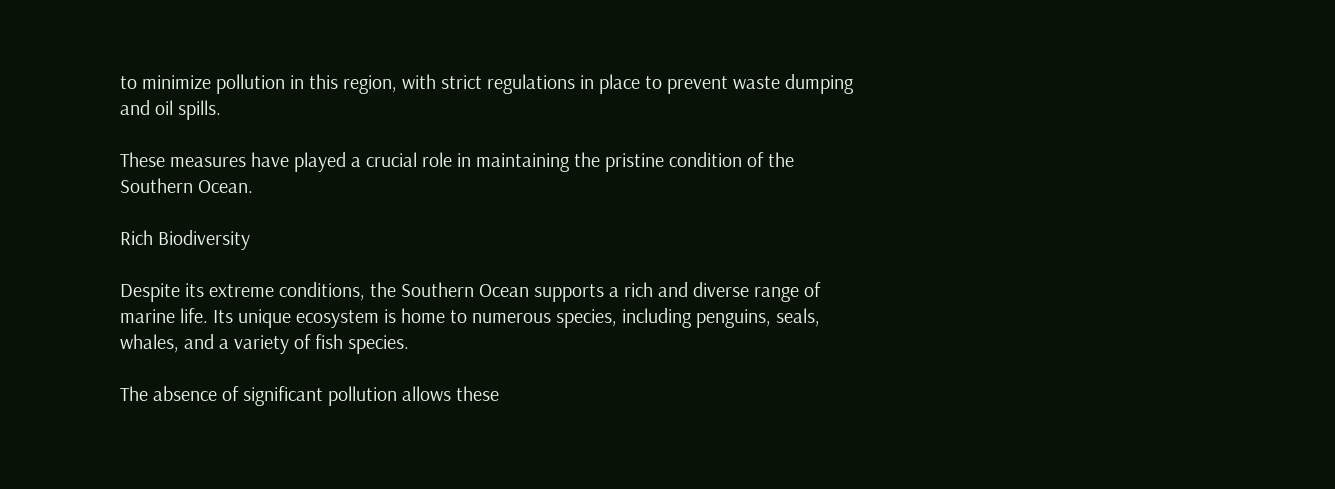to minimize pollution in this region, with strict regulations in place to prevent waste dumping and oil spills.

These measures have played a crucial role in maintaining the pristine condition of the Southern Ocean.

Rich Biodiversity

Despite its extreme conditions, the Southern Ocean supports a rich and diverse range of marine life. Its unique ecosystem is home to numerous species, including penguins, seals, whales, and a variety of fish species.

The absence of significant pollution allows these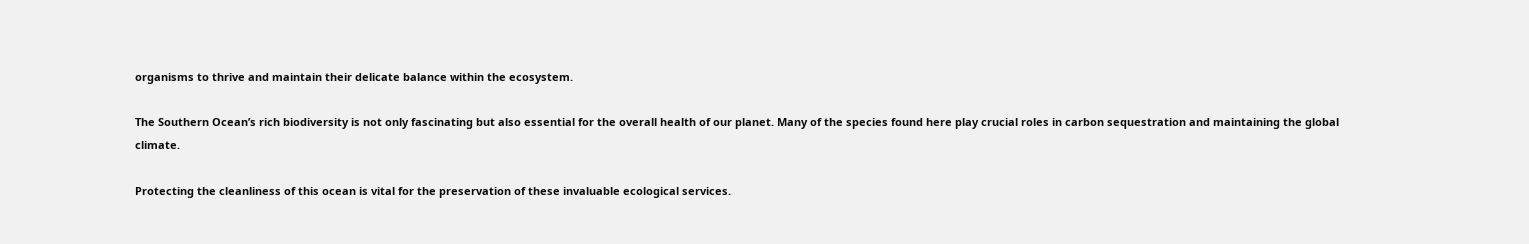organisms to thrive and maintain their delicate balance within the ecosystem.

The Southern Ocean’s rich biodiversity is not only fascinating but also essential for the overall health of our planet. Many of the species found here play crucial roles in carbon sequestration and maintaining the global climate.

Protecting the cleanliness of this ocean is vital for the preservation of these invaluable ecological services.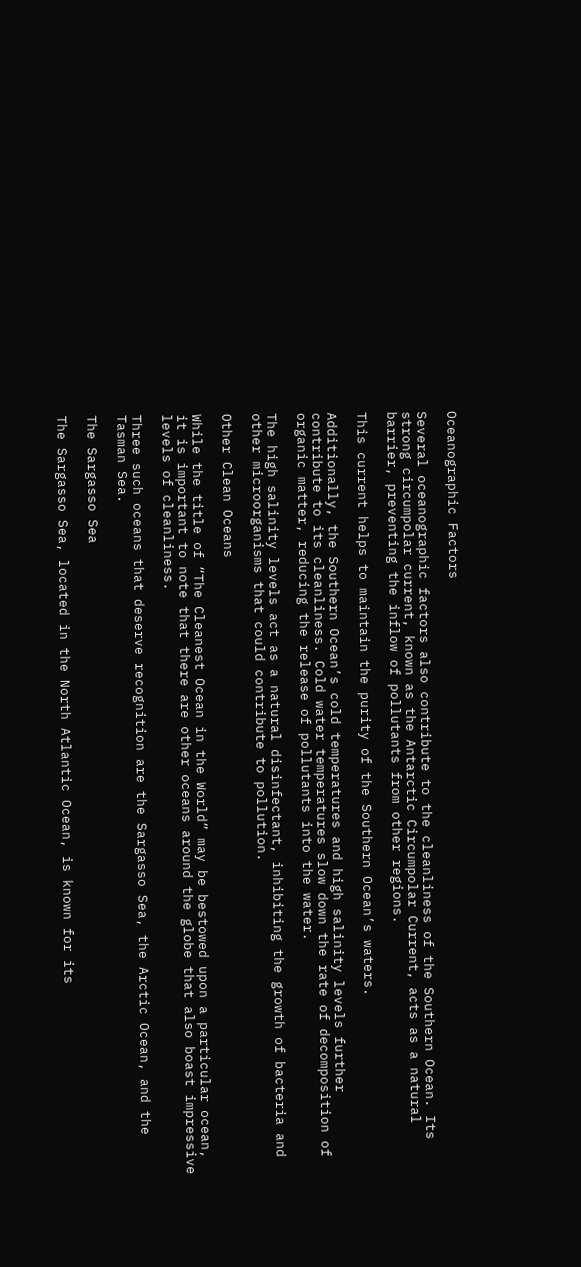Oceanographic Factors

Several oceanographic factors also contribute to the cleanliness of the Southern Ocean. Its strong circumpolar current, known as the Antarctic Circumpolar Current, acts as a natural barrier, preventing the inflow of pollutants from other regions.

This current helps to maintain the purity of the Southern Ocean’s waters.

Additionally, the Southern Ocean’s cold temperatures and high salinity levels further contribute to its cleanliness. Cold water temperatures slow down the rate of decomposition of organic matter, reducing the release of pollutants into the water.

The high salinity levels act as a natural disinfectant, inhibiting the growth of bacteria and other microorganisms that could contribute to pollution.

Other Clean Oceans

While the title of “The Cleanest Ocean in the World” may be bestowed upon a particular ocean, it is important to note that there are other oceans around the globe that also boast impressive levels of cleanliness.

Three such oceans that deserve recognition are the Sargasso Sea, the Arctic Ocean, and the Tasman Sea.

The Sargasso Sea

The Sargasso Sea, located in the North Atlantic Ocean, is known for its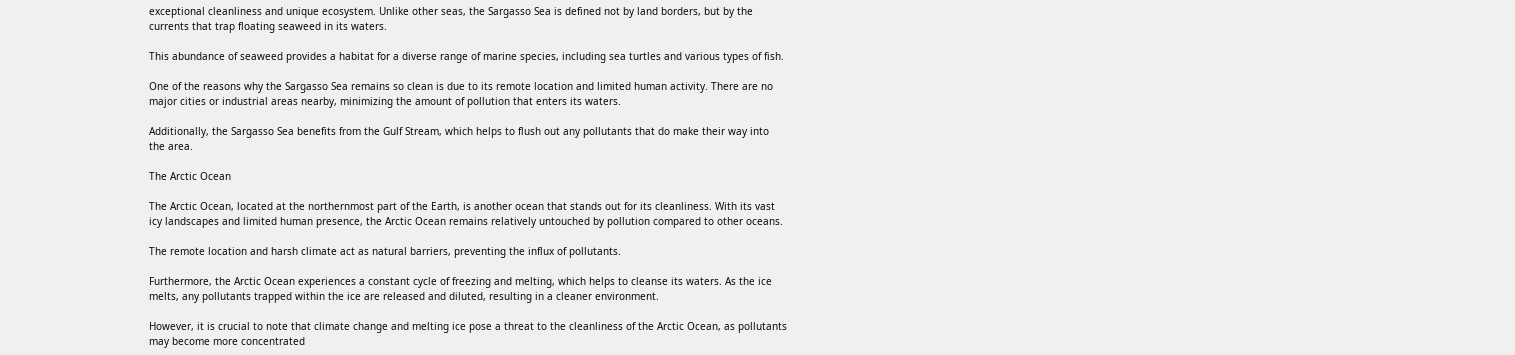exceptional cleanliness and unique ecosystem. Unlike other seas, the Sargasso Sea is defined not by land borders, but by the currents that trap floating seaweed in its waters.

This abundance of seaweed provides a habitat for a diverse range of marine species, including sea turtles and various types of fish.

One of the reasons why the Sargasso Sea remains so clean is due to its remote location and limited human activity. There are no major cities or industrial areas nearby, minimizing the amount of pollution that enters its waters.

Additionally, the Sargasso Sea benefits from the Gulf Stream, which helps to flush out any pollutants that do make their way into the area.

The Arctic Ocean

The Arctic Ocean, located at the northernmost part of the Earth, is another ocean that stands out for its cleanliness. With its vast icy landscapes and limited human presence, the Arctic Ocean remains relatively untouched by pollution compared to other oceans.

The remote location and harsh climate act as natural barriers, preventing the influx of pollutants.

Furthermore, the Arctic Ocean experiences a constant cycle of freezing and melting, which helps to cleanse its waters. As the ice melts, any pollutants trapped within the ice are released and diluted, resulting in a cleaner environment.

However, it is crucial to note that climate change and melting ice pose a threat to the cleanliness of the Arctic Ocean, as pollutants may become more concentrated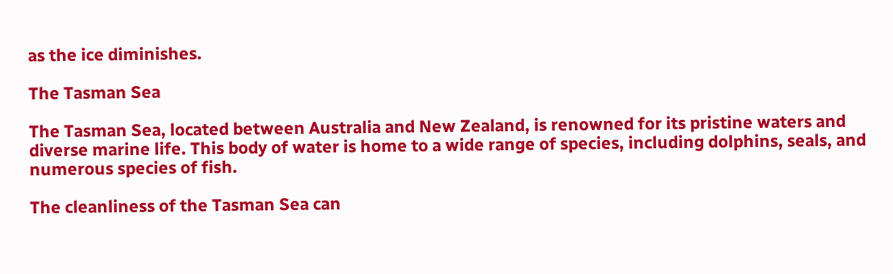as the ice diminishes.

The Tasman Sea

The Tasman Sea, located between Australia and New Zealand, is renowned for its pristine waters and diverse marine life. This body of water is home to a wide range of species, including dolphins, seals, and numerous species of fish.

The cleanliness of the Tasman Sea can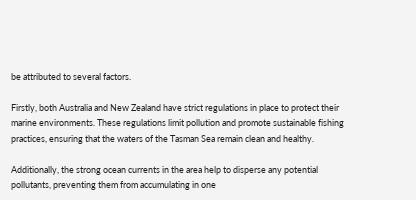be attributed to several factors.

Firstly, both Australia and New Zealand have strict regulations in place to protect their marine environments. These regulations limit pollution and promote sustainable fishing practices, ensuring that the waters of the Tasman Sea remain clean and healthy.

Additionally, the strong ocean currents in the area help to disperse any potential pollutants, preventing them from accumulating in one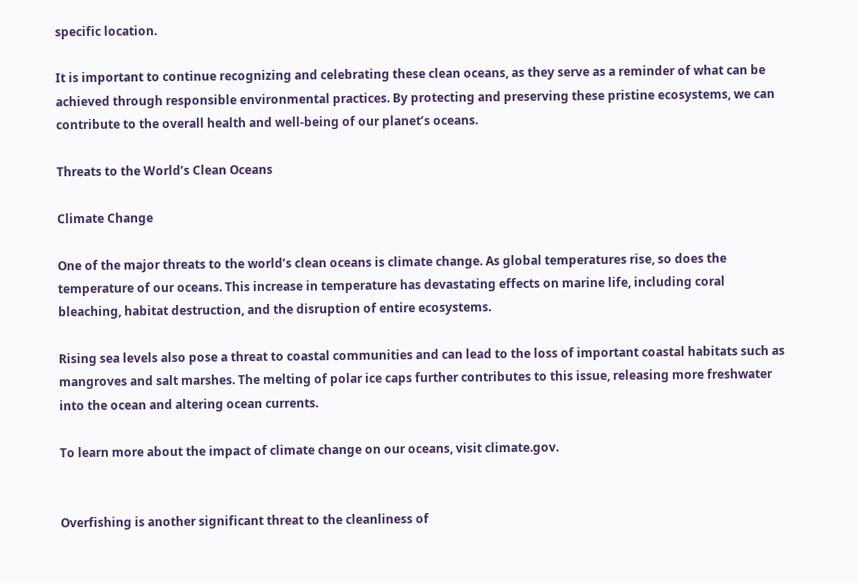specific location.

It is important to continue recognizing and celebrating these clean oceans, as they serve as a reminder of what can be achieved through responsible environmental practices. By protecting and preserving these pristine ecosystems, we can contribute to the overall health and well-being of our planet’s oceans.

Threats to the World’s Clean Oceans

Climate Change

One of the major threats to the world’s clean oceans is climate change. As global temperatures rise, so does the temperature of our oceans. This increase in temperature has devastating effects on marine life, including coral bleaching, habitat destruction, and the disruption of entire ecosystems.

Rising sea levels also pose a threat to coastal communities and can lead to the loss of important coastal habitats such as mangroves and salt marshes. The melting of polar ice caps further contributes to this issue, releasing more freshwater into the ocean and altering ocean currents.

To learn more about the impact of climate change on our oceans, visit climate.gov.


Overfishing is another significant threat to the cleanliness of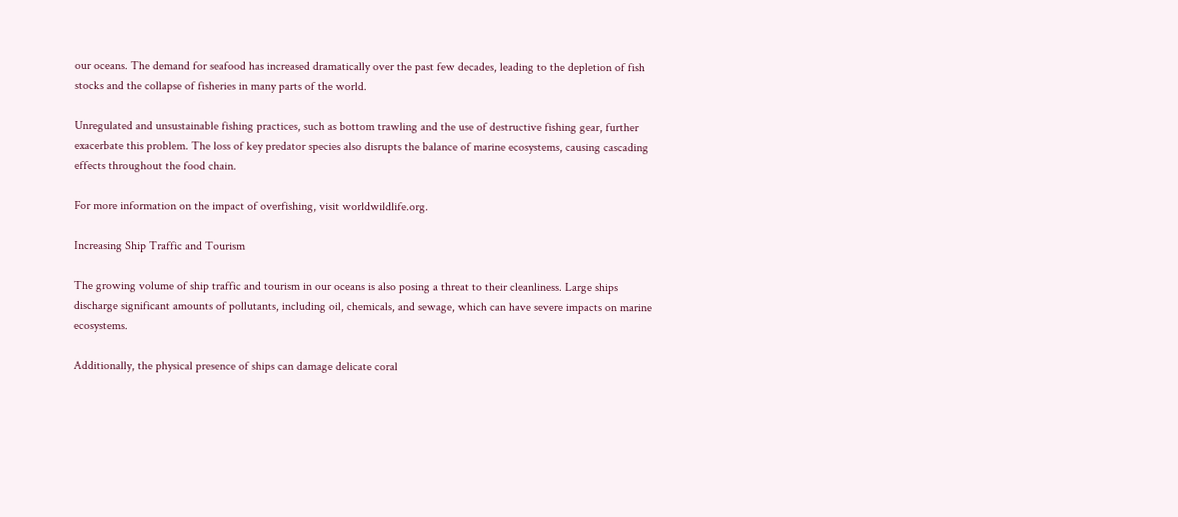our oceans. The demand for seafood has increased dramatically over the past few decades, leading to the depletion of fish stocks and the collapse of fisheries in many parts of the world.

Unregulated and unsustainable fishing practices, such as bottom trawling and the use of destructive fishing gear, further exacerbate this problem. The loss of key predator species also disrupts the balance of marine ecosystems, causing cascading effects throughout the food chain.

For more information on the impact of overfishing, visit worldwildlife.org.

Increasing Ship Traffic and Tourism

The growing volume of ship traffic and tourism in our oceans is also posing a threat to their cleanliness. Large ships discharge significant amounts of pollutants, including oil, chemicals, and sewage, which can have severe impacts on marine ecosystems.

Additionally, the physical presence of ships can damage delicate coral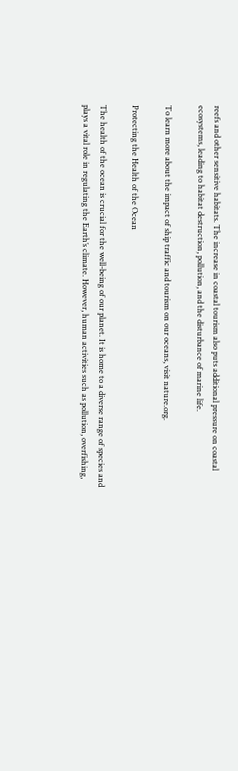reefs and other sensitive habitats. The increase in coastal tourism also puts additional pressure on coastal ecosystems, leading to habitat destruction, pollution, and the disturbance of marine life.

To learn more about the impact of ship traffic and tourism on our oceans, visit nature.org.

Protecting the Health of the Ocean

The health of the ocean is crucial for the well-being of our planet. It is home to a diverse range of species and plays a vital role in regulating the Earth’s climate. However, human activities such as pollution, overfishing,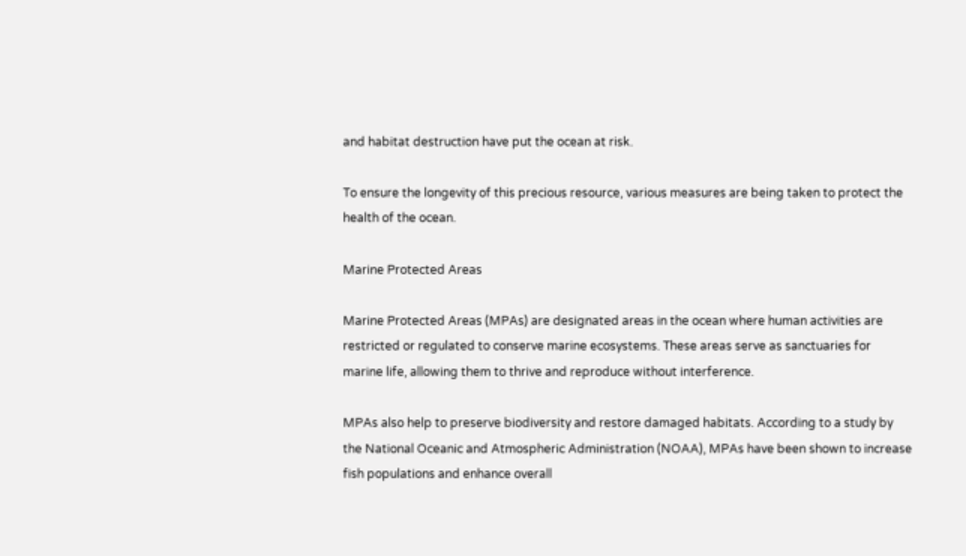and habitat destruction have put the ocean at risk.

To ensure the longevity of this precious resource, various measures are being taken to protect the health of the ocean.

Marine Protected Areas

Marine Protected Areas (MPAs) are designated areas in the ocean where human activities are restricted or regulated to conserve marine ecosystems. These areas serve as sanctuaries for marine life, allowing them to thrive and reproduce without interference.

MPAs also help to preserve biodiversity and restore damaged habitats. According to a study by the National Oceanic and Atmospheric Administration (NOAA), MPAs have been shown to increase fish populations and enhance overall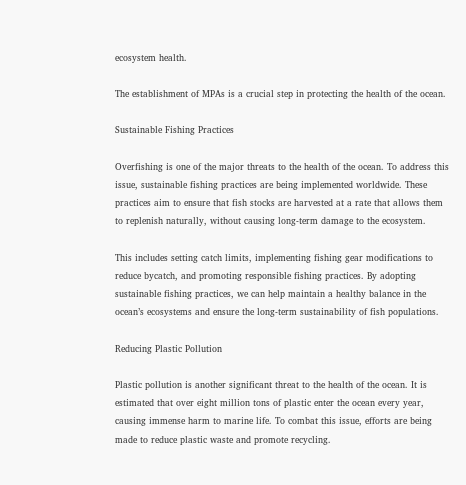ecosystem health.

The establishment of MPAs is a crucial step in protecting the health of the ocean.

Sustainable Fishing Practices

Overfishing is one of the major threats to the health of the ocean. To address this issue, sustainable fishing practices are being implemented worldwide. These practices aim to ensure that fish stocks are harvested at a rate that allows them to replenish naturally, without causing long-term damage to the ecosystem.

This includes setting catch limits, implementing fishing gear modifications to reduce bycatch, and promoting responsible fishing practices. By adopting sustainable fishing practices, we can help maintain a healthy balance in the ocean’s ecosystems and ensure the long-term sustainability of fish populations.

Reducing Plastic Pollution

Plastic pollution is another significant threat to the health of the ocean. It is estimated that over eight million tons of plastic enter the ocean every year, causing immense harm to marine life. To combat this issue, efforts are being made to reduce plastic waste and promote recycling.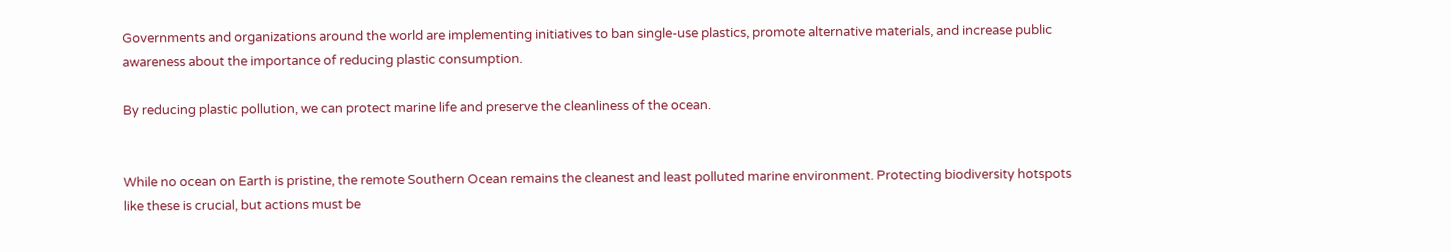Governments and organizations around the world are implementing initiatives to ban single-use plastics, promote alternative materials, and increase public awareness about the importance of reducing plastic consumption.

By reducing plastic pollution, we can protect marine life and preserve the cleanliness of the ocean.


While no ocean on Earth is pristine, the remote Southern Ocean remains the cleanest and least polluted marine environment. Protecting biodiversity hotspots like these is crucial, but actions must be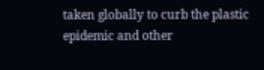taken globally to curb the plastic epidemic and other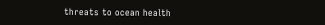threats to ocean health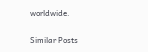worldwide.

Similar Posts